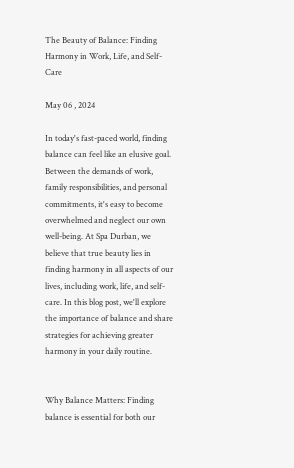The Beauty of Balance: Finding Harmony in Work, Life, and Self-Care

May 06 , 2024

In today's fast-paced world, finding balance can feel like an elusive goal. Between the demands of work, family responsibilities, and personal commitments, it's easy to become overwhelmed and neglect our own well-being. At Spa Durban, we believe that true beauty lies in finding harmony in all aspects of our lives, including work, life, and self-care. In this blog post, we'll explore the importance of balance and share strategies for achieving greater harmony in your daily routine.


Why Balance Matters: Finding balance is essential for both our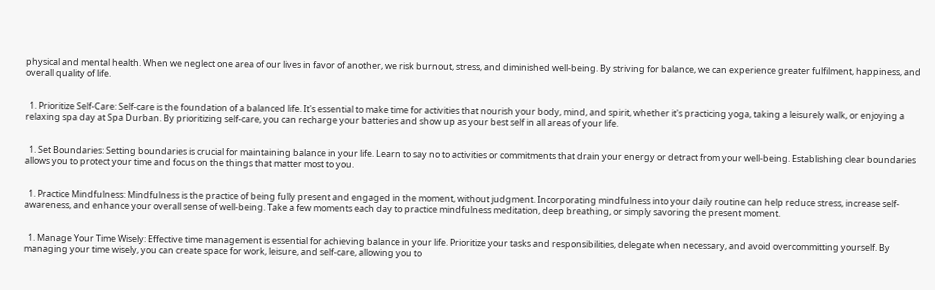physical and mental health. When we neglect one area of our lives in favor of another, we risk burnout, stress, and diminished well-being. By striving for balance, we can experience greater fulfilment, happiness, and overall quality of life.


  1. Prioritize Self-Care: Self-care is the foundation of a balanced life. It's essential to make time for activities that nourish your body, mind, and spirit, whether it's practicing yoga, taking a leisurely walk, or enjoying a relaxing spa day at Spa Durban. By prioritizing self-care, you can recharge your batteries and show up as your best self in all areas of your life.


  1. Set Boundaries: Setting boundaries is crucial for maintaining balance in your life. Learn to say no to activities or commitments that drain your energy or detract from your well-being. Establishing clear boundaries allows you to protect your time and focus on the things that matter most to you.


  1. Practice Mindfulness: Mindfulness is the practice of being fully present and engaged in the moment, without judgment. Incorporating mindfulness into your daily routine can help reduce stress, increase self-awareness, and enhance your overall sense of well-being. Take a few moments each day to practice mindfulness meditation, deep breathing, or simply savoring the present moment.


  1. Manage Your Time Wisely: Effective time management is essential for achieving balance in your life. Prioritize your tasks and responsibilities, delegate when necessary, and avoid overcommitting yourself. By managing your time wisely, you can create space for work, leisure, and self-care, allowing you to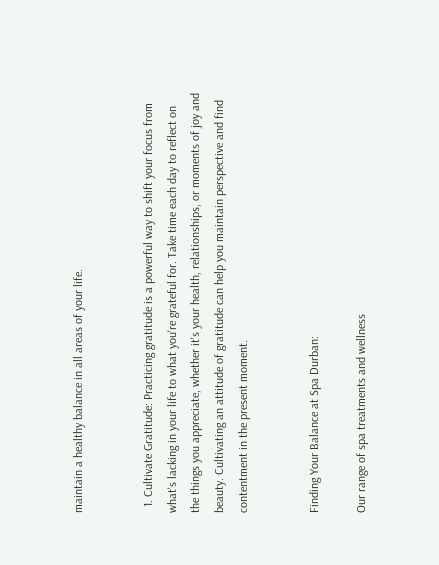maintain a healthy balance in all areas of your life.


  1. Cultivate Gratitude: Practicing gratitude is a powerful way to shift your focus from what's lacking in your life to what you're grateful for. Take time each day to reflect on the things you appreciate, whether it's your health, relationships, or moments of joy and beauty. Cultivating an attitude of gratitude can help you maintain perspective and find contentment in the present moment.


Finding Your Balance at Spa Durban:

Our range of spa treatments and wellness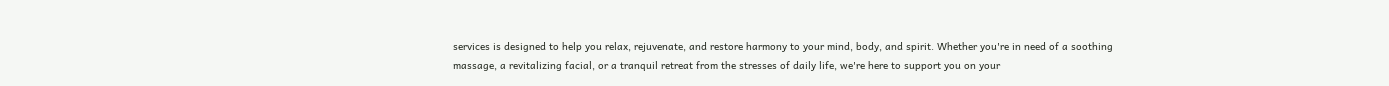services is designed to help you relax, rejuvenate, and restore harmony to your mind, body, and spirit. Whether you're in need of a soothing massage, a revitalizing facial, or a tranquil retreat from the stresses of daily life, we're here to support you on your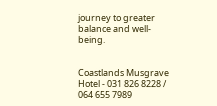journey to greater balance and well-being.


Coastlands Musgrave Hotel - 031 826 8228 / 064 655 7989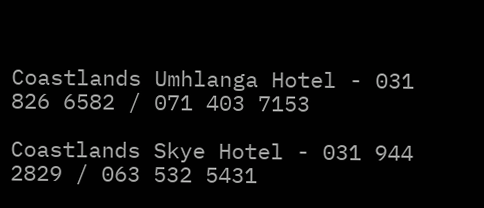Coastlands Umhlanga Hotel - 031 826 6582 / 071 403 7153

Coastlands Skye Hotel - 031 944 2829 / 063 532 5431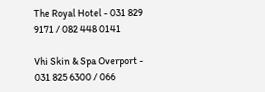The Royal Hotel - 031 829 9171 / 082 448 0141

Vhi Skin & Spa Overport - 031 825 6300 / 066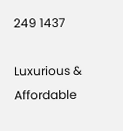249 1437

Luxurious & Affordable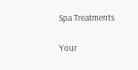Spa Treatments

Your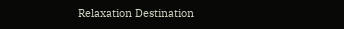Relaxation Destination